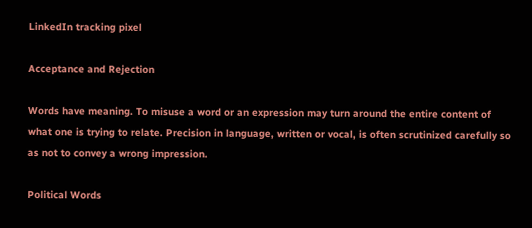LinkedIn tracking pixel

Acceptance and Rejection

Words have meaning. To misuse a word or an expression may turn around the entire content of what one is trying to relate. Precision in language, written or vocal, is often scrutinized carefully so as not to convey a wrong impression.

Political Words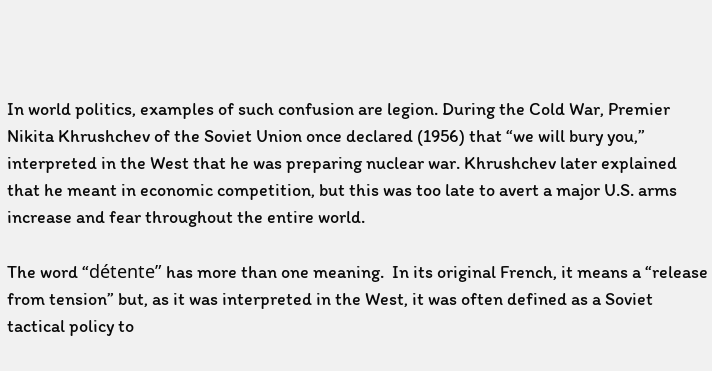In world politics, examples of such confusion are legion. During the Cold War, Premier Nikita Khrushchev of the Soviet Union once declared (1956) that “we will bury you,” interpreted in the West that he was preparing nuclear war. Khrushchev later explained that he meant in economic competition, but this was too late to avert a major U.S. arms increase and fear throughout the entire world.

The word “détente” has more than one meaning.  In its original French, it means a “release from tension” but, as it was interpreted in the West, it was often defined as a Soviet tactical policy to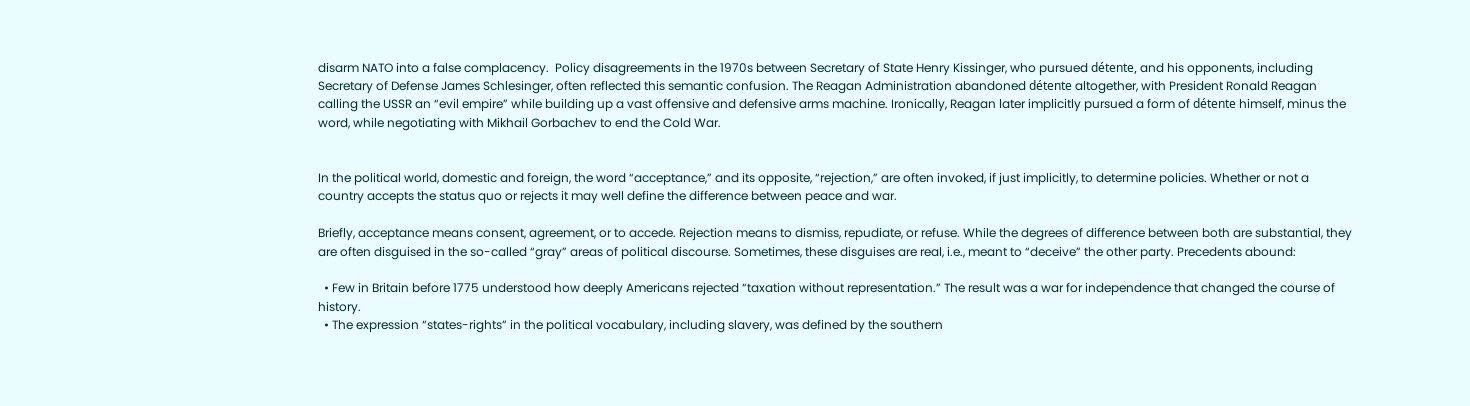disarm NATO into a false complacency.  Policy disagreements in the 1970s between Secretary of State Henry Kissinger, who pursued détente, and his opponents, including Secretary of Defense James Schlesinger, often reflected this semantic confusion. The Reagan Administration abandoned détente altogether, with President Ronald Reagan calling the USSR an “evil empire” while building up a vast offensive and defensive arms machine. Ironically, Reagan later implicitly pursued a form of détente himself, minus the word, while negotiating with Mikhail Gorbachev to end the Cold War.


In the political world, domestic and foreign, the word “acceptance,” and its opposite, “rejection,” are often invoked, if just implicitly, to determine policies. Whether or not a country accepts the status quo or rejects it may well define the difference between peace and war.

Briefly, acceptance means consent, agreement, or to accede. Rejection means to dismiss, repudiate, or refuse. While the degrees of difference between both are substantial, they are often disguised in the so-called “gray” areas of political discourse. Sometimes, these disguises are real, i.e., meant to “deceive” the other party. Precedents abound:

  • Few in Britain before 1775 understood how deeply Americans rejected “taxation without representation.” The result was a war for independence that changed the course of history.
  • The expression “states-rights” in the political vocabulary, including slavery, was defined by the southern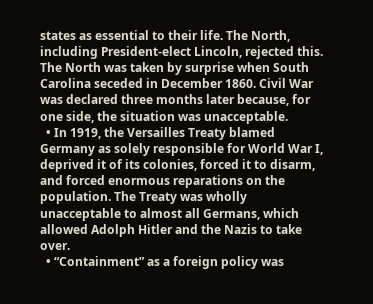states as essential to their life. The North, including President-elect Lincoln, rejected this. The North was taken by surprise when South Carolina seceded in December 1860. Civil War was declared three months later because, for one side, the situation was unacceptable.
  • In 1919, the Versailles Treaty blamed Germany as solely responsible for World War I, deprived it of its colonies, forced it to disarm, and forced enormous reparations on the population. The Treaty was wholly unacceptable to almost all Germans, which allowed Adolph Hitler and the Nazis to take over.
  • “Containment” as a foreign policy was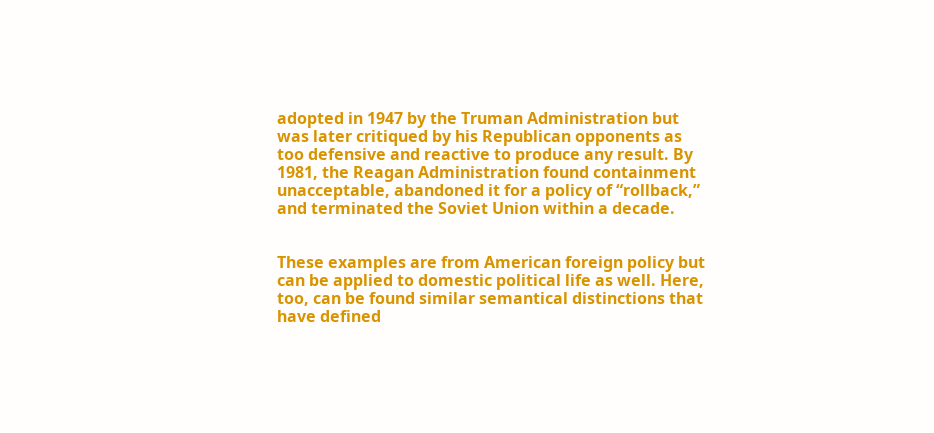adopted in 1947 by the Truman Administration but was later critiqued by his Republican opponents as too defensive and reactive to produce any result. By 1981, the Reagan Administration found containment unacceptable, abandoned it for a policy of “rollback,” and terminated the Soviet Union within a decade.


These examples are from American foreign policy but can be applied to domestic political life as well. Here, too, can be found similar semantical distinctions that have defined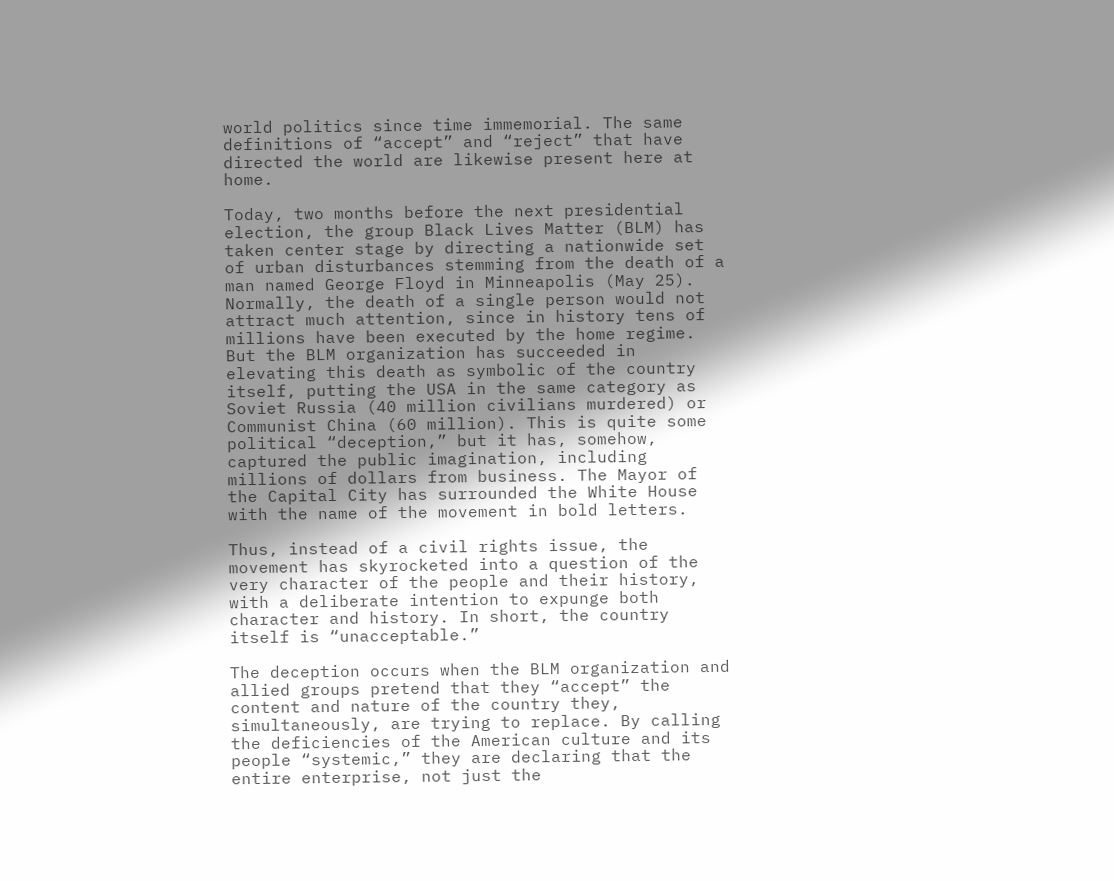world politics since time immemorial. The same definitions of “accept” and “reject” that have directed the world are likewise present here at home.

Today, two months before the next presidential election, the group Black Lives Matter (BLM) has taken center stage by directing a nationwide set of urban disturbances stemming from the death of a man named George Floyd in Minneapolis (May 25). Normally, the death of a single person would not attract much attention, since in history tens of millions have been executed by the home regime. But the BLM organization has succeeded in elevating this death as symbolic of the country itself, putting the USA in the same category as Soviet Russia (40 million civilians murdered) or Communist China (60 million). This is quite some political “deception,” but it has, somehow, captured the public imagination, including millions of dollars from business. The Mayor of the Capital City has surrounded the White House with the name of the movement in bold letters.

Thus, instead of a civil rights issue, the movement has skyrocketed into a question of the very character of the people and their history, with a deliberate intention to expunge both character and history. In short, the country itself is “unacceptable.”

The deception occurs when the BLM organization and allied groups pretend that they “accept” the content and nature of the country they, simultaneously, are trying to replace. By calling the deficiencies of the American culture and its people “systemic,” they are declaring that the entire enterprise, not just the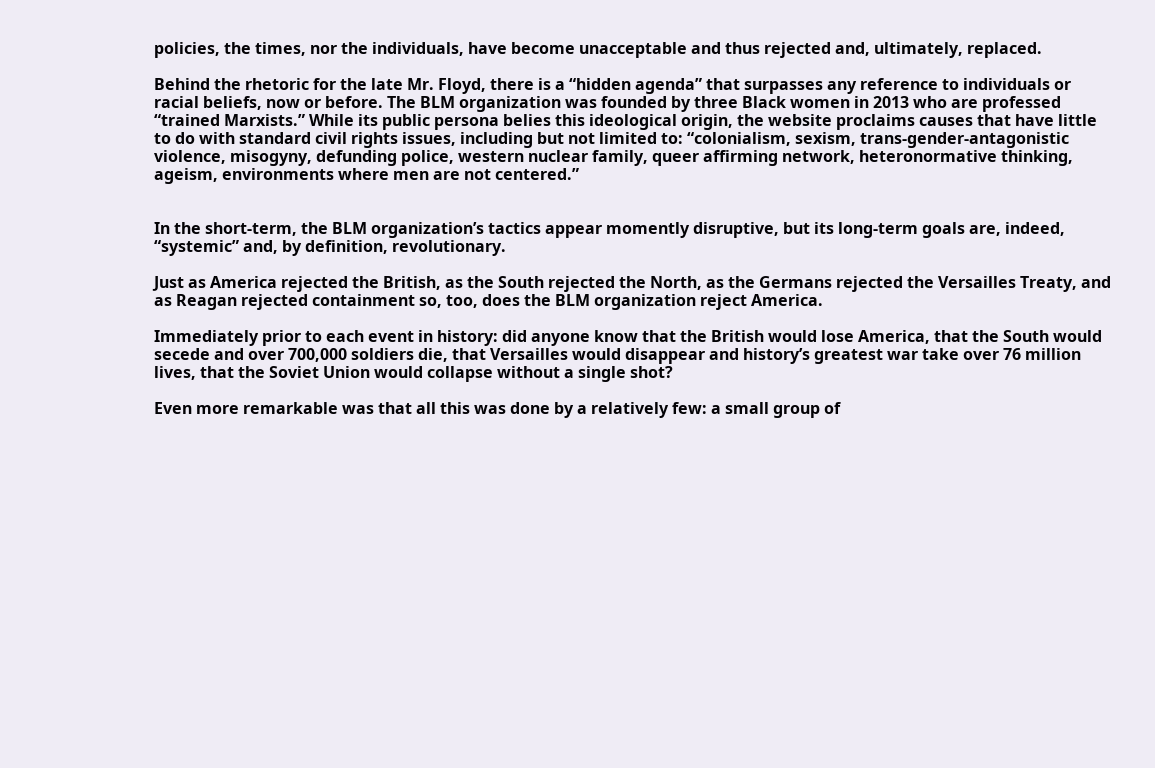policies, the times, nor the individuals, have become unacceptable and thus rejected and, ultimately, replaced.

Behind the rhetoric for the late Mr. Floyd, there is a “hidden agenda” that surpasses any reference to individuals or racial beliefs, now or before. The BLM organization was founded by three Black women in 2013 who are professed “trained Marxists.” While its public persona belies this ideological origin, the website proclaims causes that have little to do with standard civil rights issues, including but not limited to: “colonialism, sexism, trans-gender-antagonistic violence, misogyny, defunding police, western nuclear family, queer affirming network, heteronormative thinking, ageism, environments where men are not centered.”


In the short-term, the BLM organization’s tactics appear momently disruptive, but its long-term goals are, indeed, “systemic” and, by definition, revolutionary.

Just as America rejected the British, as the South rejected the North, as the Germans rejected the Versailles Treaty, and as Reagan rejected containment so, too, does the BLM organization reject America.

Immediately prior to each event in history: did anyone know that the British would lose America, that the South would secede and over 700,000 soldiers die, that Versailles would disappear and history’s greatest war take over 76 million lives, that the Soviet Union would collapse without a single shot?

Even more remarkable was that all this was done by a relatively few: a small group of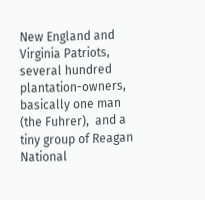New England and Virginia Patriots, several hundred plantation-owners, basically one man (the Fuhrer),  and a tiny group of Reagan National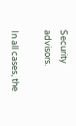Security advisors.

In all cases, the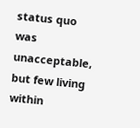status quo was unacceptable, but few living within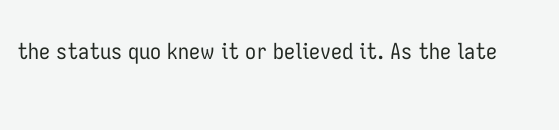the status quo knew it or believed it. As the late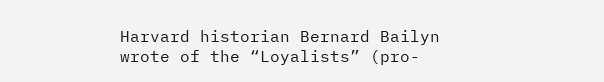Harvard historian Bernard Bailyn wrote of the “Loyalists” (pro-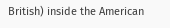British) inside the American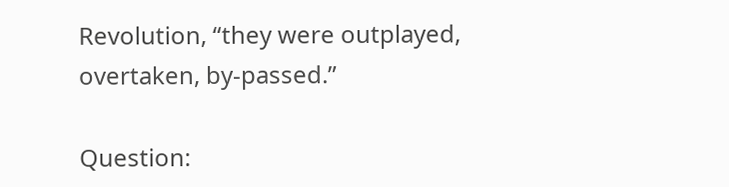Revolution, “they were outplayed, overtaken, by-passed.”

Question: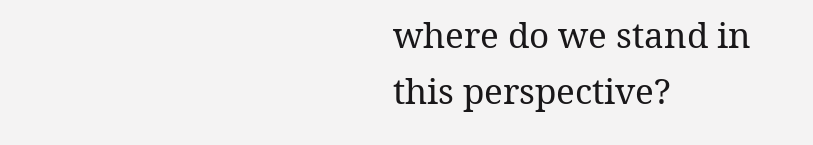where do we stand in this perspective?